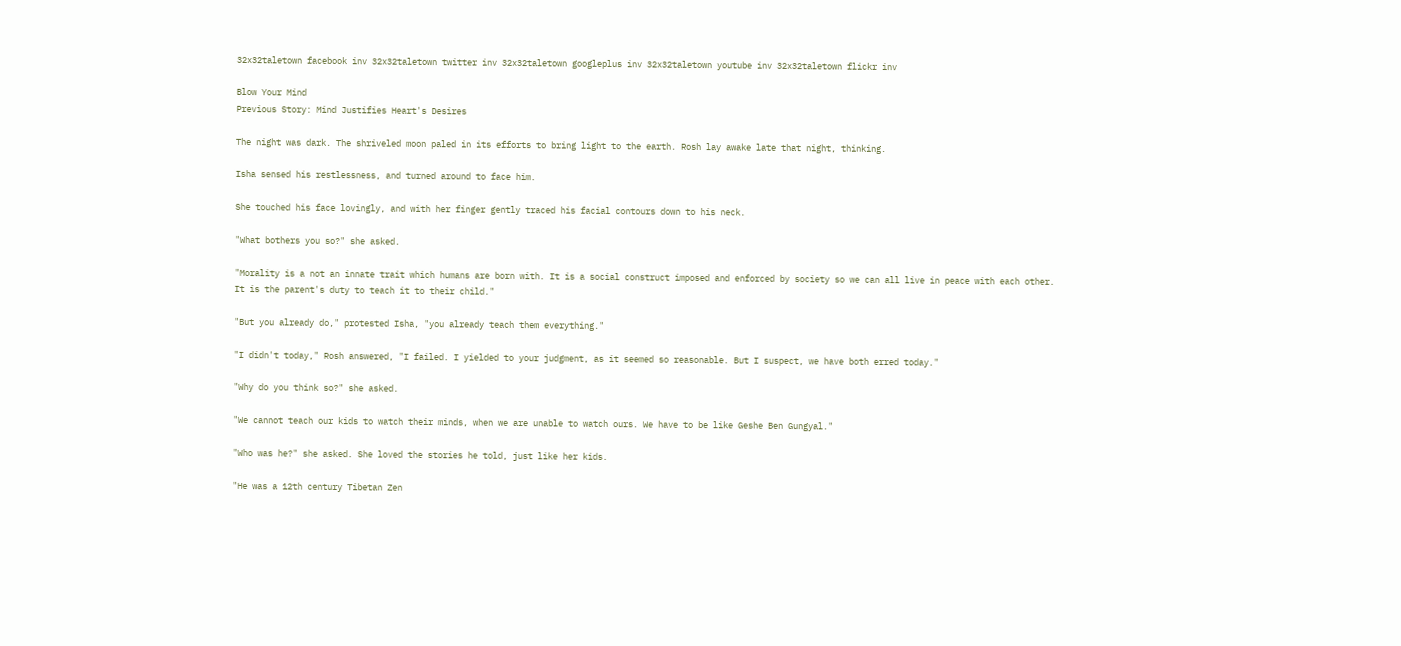32x32taletown facebook inv 32x32taletown twitter inv 32x32taletown googleplus inv 32x32taletown youtube inv 32x32taletown flickr inv

Blow Your Mind
Previous Story: Mind Justifies Heart's Desires

The night was dark. The shriveled moon paled in its efforts to bring light to the earth. Rosh lay awake late that night, thinking.

Isha sensed his restlessness, and turned around to face him.

She touched his face lovingly, and with her finger gently traced his facial contours down to his neck.

"What bothers you so?" she asked.

"Morality is a not an innate trait which humans are born with. It is a social construct imposed and enforced by society so we can all live in peace with each other. It is the parent's duty to teach it to their child."

"But you already do," protested Isha, "you already teach them everything."

"I didn't today," Rosh answered, "I failed. I yielded to your judgment, as it seemed so reasonable. But I suspect, we have both erred today."

"Why do you think so?" she asked.

"We cannot teach our kids to watch their minds, when we are unable to watch ours. We have to be like Geshe Ben Gungyal."

"Who was he?" she asked. She loved the stories he told, just like her kids.

"He was a 12th century Tibetan Zen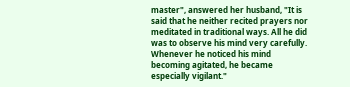master", answered her husband, "It is said that he neither recited prayers nor meditated in traditional ways. All he did was to observe his mind very carefully. Whenever he noticed his mind becoming agitated, he became especially vigilant."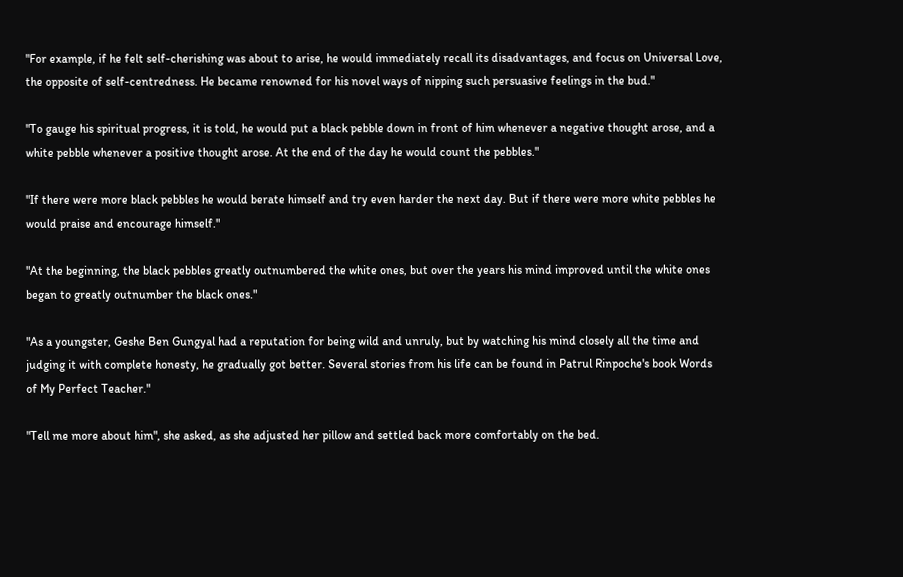"For example, if he felt self-cherishing was about to arise, he would immediately recall its disadvantages, and focus on Universal Love, the opposite of self-centredness. He became renowned for his novel ways of nipping such persuasive feelings in the bud."

"To gauge his spiritual progress, it is told, he would put a black pebble down in front of him whenever a negative thought arose, and a white pebble whenever a positive thought arose. At the end of the day he would count the pebbles."

"If there were more black pebbles he would berate himself and try even harder the next day. But if there were more white pebbles he would praise and encourage himself."

"At the beginning, the black pebbles greatly outnumbered the white ones, but over the years his mind improved until the white ones began to greatly outnumber the black ones."

"As a youngster, Geshe Ben Gungyal had a reputation for being wild and unruly, but by watching his mind closely all the time and judging it with complete honesty, he gradually got better. Several stories from his life can be found in Patrul Rinpoche's book Words of My Perfect Teacher."

"Tell me more about him", she asked, as she adjusted her pillow and settled back more comfortably on the bed.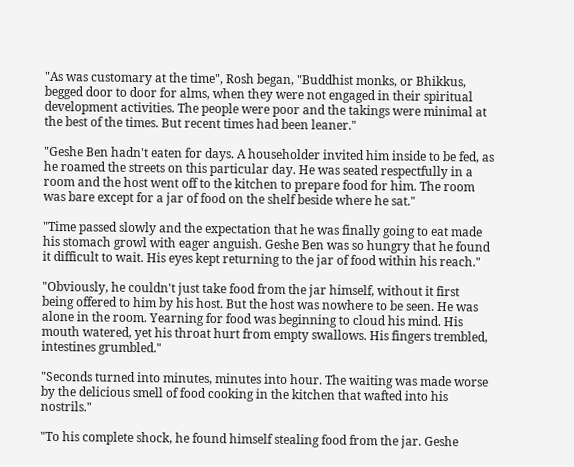"As was customary at the time", Rosh began, "Buddhist monks, or Bhikkus, begged door to door for alms, when they were not engaged in their spiritual development activities. The people were poor and the takings were minimal at the best of the times. But recent times had been leaner."

"Geshe Ben hadn't eaten for days. A householder invited him inside to be fed, as he roamed the streets on this particular day. He was seated respectfully in a room and the host went off to the kitchen to prepare food for him. The room was bare except for a jar of food on the shelf beside where he sat."

"Time passed slowly and the expectation that he was finally going to eat made his stomach growl with eager anguish. Geshe Ben was so hungry that he found it difficult to wait. His eyes kept returning to the jar of food within his reach."

"Obviously, he couldn't just take food from the jar himself, without it first being offered to him by his host. But the host was nowhere to be seen. He was alone in the room. Yearning for food was beginning to cloud his mind. His mouth watered, yet his throat hurt from empty swallows. His fingers trembled, intestines grumbled."

"Seconds turned into minutes, minutes into hour. The waiting was made worse by the delicious smell of food cooking in the kitchen that wafted into his nostrils."

"To his complete shock, he found himself stealing food from the jar. Geshe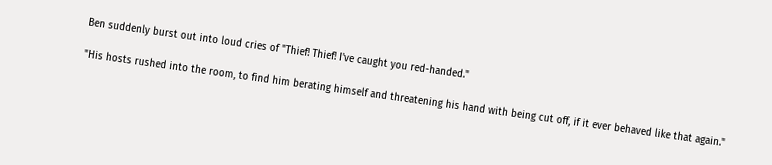Ben suddenly burst out into loud cries of "Thief! Thief! I've caught you red-handed."

"His hosts rushed into the room, to find him berating himself and threatening his hand with being cut off, if it ever behaved like that again."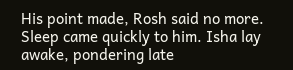His point made, Rosh said no more. Sleep came quickly to him. Isha lay awake, pondering late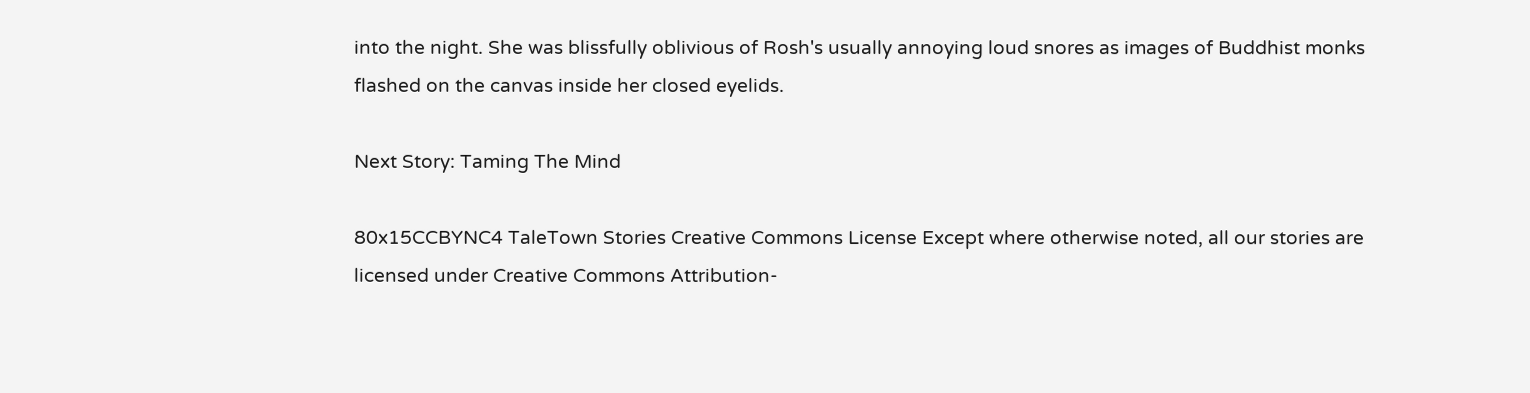into the night. She was blissfully oblivious of Rosh's usually annoying loud snores as images of Buddhist monks flashed on the canvas inside her closed eyelids.

Next Story: Taming The Mind

80x15CCBYNC4 TaleTown Stories Creative Commons License Except where otherwise noted, all our stories are licensed under Creative Commons Attribution-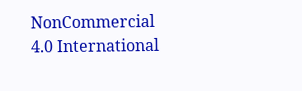NonCommercial 4.0 International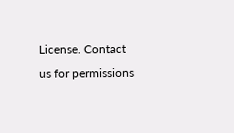License. Contact us for permissions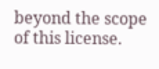beyond the scope of this license.